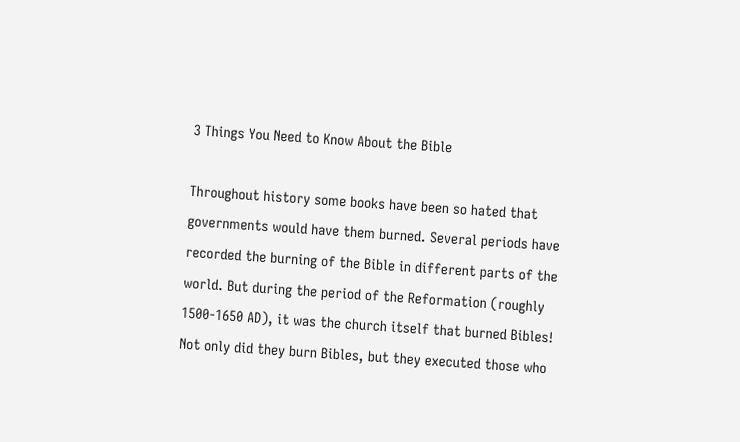3 Things You Need to Know About the Bible

Throughout history some books have been so hated that governments would have them burned. Several periods have recorded the burning of the Bible in different parts of the world. But during the period of the Reformation (roughly 1500-1650 AD), it was the church itself that burned Bibles! Not only did they burn Bibles, but they executed those who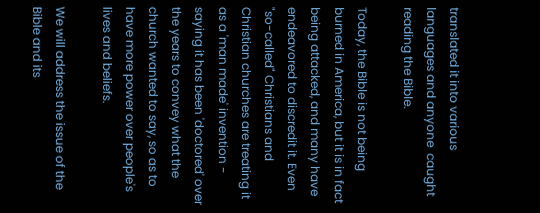translated it into various languages and anyone  caught reading the Bible.

Today, the Bible is not being burned in America, but it is in fact being attacked, and many have endeavored to discredit it. Even "so-called" Christians and Christian churches are treating it as a 'man made' invention - saying it has been 'doctored' over the years to convey what the church wanted to say, so as to have more power over people's lives and beliefs.

We will address the issue of the Bible and its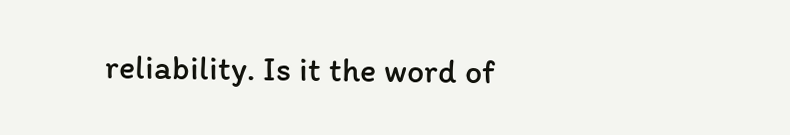reliability. Is it the word of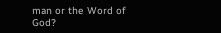man or the Word of God?